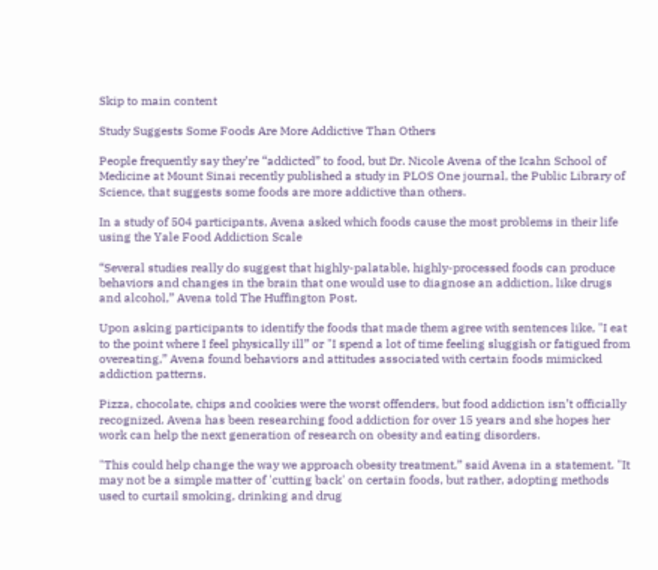Skip to main content

Study Suggests Some Foods Are More Addictive Than Others

People frequently say they’re “addicted” to food, but Dr. Nicole Avena of the Icahn School of Medicine at Mount Sinai recently published a study in PLOS One journal, the Public Library of Science, that suggests some foods are more addictive than others.

In a study of 504 participants, Avena asked which foods cause the most problems in their life using the Yale Food Addiction Scale

“Several studies really do suggest that highly-palatable, highly-processed foods can produce behaviors and changes in the brain that one would use to diagnose an addiction, like drugs and alcohol,” Avena told The Huffington Post.

Upon asking participants to identify the foods that made them agree with sentences like, "I eat to the point where I feel physically ill” or "I spend a lot of time feeling sluggish or fatigued from overeating,” Avena found behaviors and attitudes associated with certain foods mimicked addiction patterns.

Pizza, chocolate, chips and cookies were the worst offenders, but food addiction isn’t officially recognized. Avena has been researching food addiction for over 15 years and she hopes her work can help the next generation of research on obesity and eating disorders.

"This could help change the way we approach obesity treatment,” said Avena in a statement. "It may not be a simple matter of 'cutting back' on certain foods, but rather, adopting methods used to curtail smoking, drinking and drug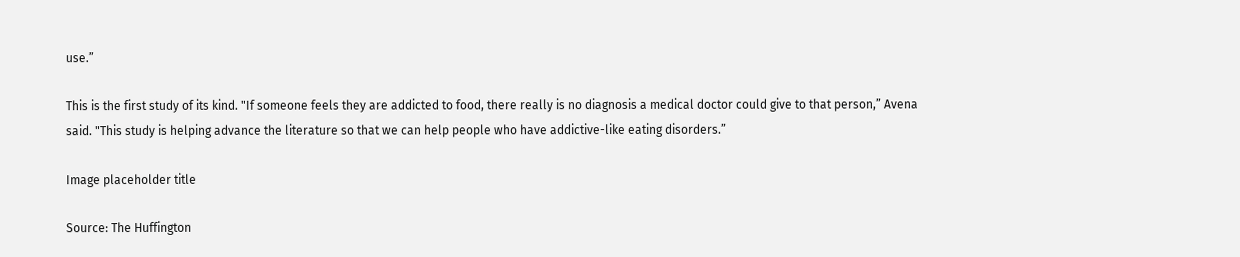use.”

This is the first study of its kind. "If someone feels they are addicted to food, there really is no diagnosis a medical doctor could give to that person,” Avena said. "This study is helping advance the literature so that we can help people who have addictive-like eating disorders.”

Image placeholder title

Source: The Huffington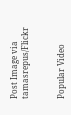Post Image via tamasrepus/Flickr


Popular Video